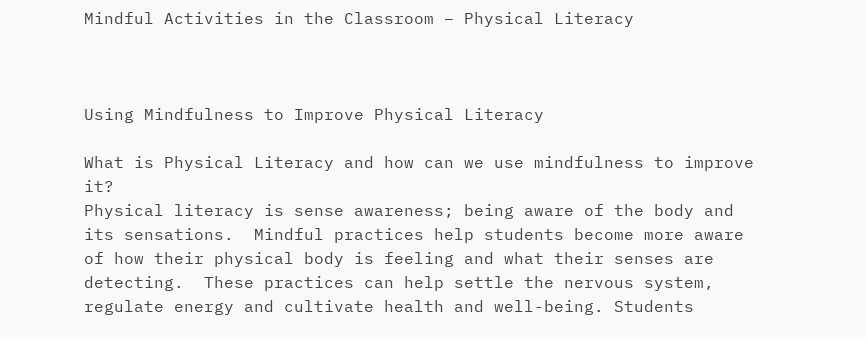Mindful Activities in the Classroom – Physical Literacy



Using Mindfulness to Improve Physical Literacy

What is Physical Literacy and how can we use mindfulness to improve it?
Physical literacy is sense awareness; being aware of the body and its sensations.  Mindful practices help students become more aware of how their physical body is feeling and what their senses are detecting.  These practices can help settle the nervous system, regulate energy and cultivate health and well-being. Students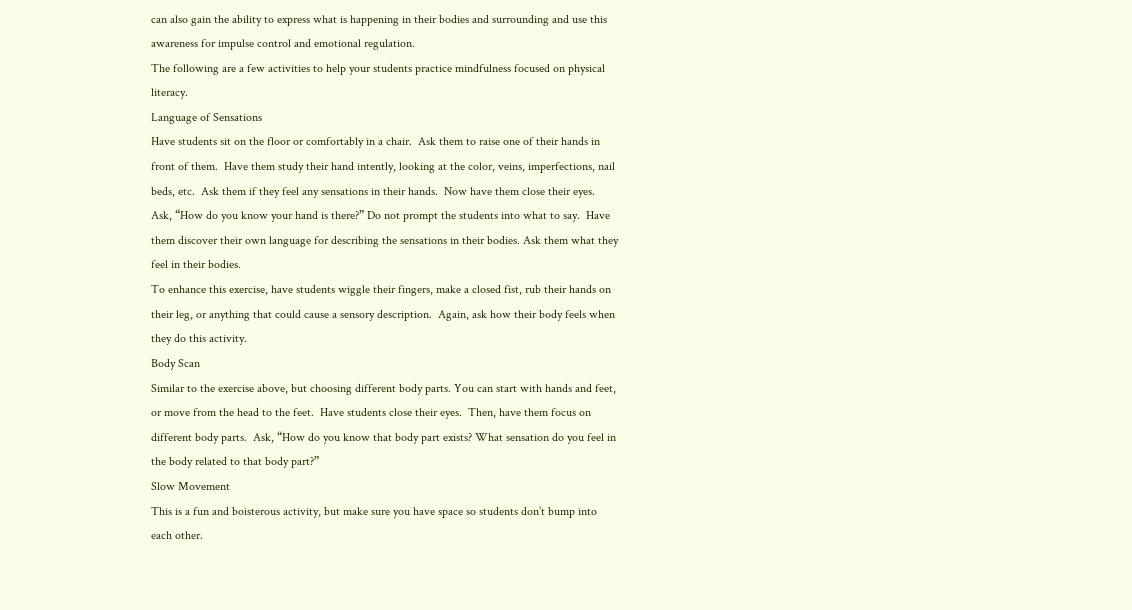can also gain the ability to express what is happening in their bodies and surrounding and use this awareness for impulse control and emotional regulation.
The following are a few activities to help your students practice mindfulness focused on physical literacy.
Language of Sensations
Have students sit on the floor or comfortably in a chair.  Ask them to raise one of their hands in front of them.  Have them study their hand intently, looking at the color, veins, imperfections, nail beds, etc.  Ask them if they feel any sensations in their hands.  Now have them close their eyes.  Ask, “How do you know your hand is there?” Do not prompt the students into what to say.  Have them discover their own language for describing the sensations in their bodies. Ask them what they feel in their bodies.
To enhance this exercise, have students wiggle their fingers, make a closed fist, rub their hands on their leg, or anything that could cause a sensory description.  Again, ask how their body feels when they do this activity.
Body Scan
Similar to the exercise above, but choosing different body parts. You can start with hands and feet, or move from the head to the feet.  Have students close their eyes.  Then, have them focus on different body parts.  Ask, “How do you know that body part exists? What sensation do you feel in the body related to that body part?”
Slow Movement
This is a fun and boisterous activity, but make sure you have space so students don’t bump into each other.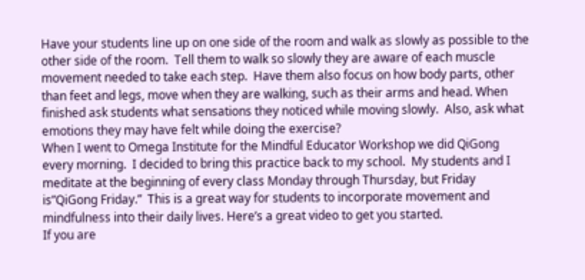Have your students line up on one side of the room and walk as slowly as possible to the other side of the room.  Tell them to walk so slowly they are aware of each muscle movement needed to take each step.  Have them also focus on how body parts, other than feet and legs, move when they are walking, such as their arms and head. When finished ask students what sensations they noticed while moving slowly.  Also, ask what emotions they may have felt while doing the exercise?
When I went to Omega Institute for the Mindful Educator Workshop we did QiGong every morning.  I decided to bring this practice back to my school.  My students and I meditate at the beginning of every class Monday through Thursday, but Friday is”QiGong Friday.”  This is a great way for students to incorporate movement and mindfulness into their daily lives. Here’s a great video to get you started.
If you are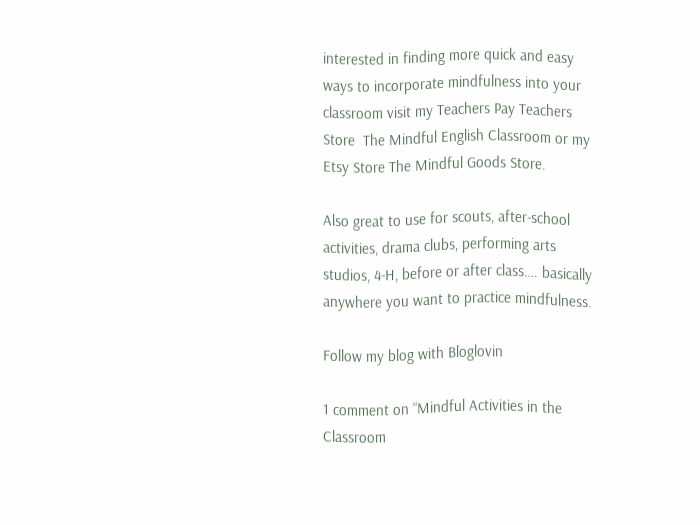interested in finding more quick and easy ways to incorporate mindfulness into your classroom visit my Teachers Pay Teachers Store  The Mindful English Classroom or my Etsy Store The Mindful Goods Store.

Also great to use for scouts, after-school activities, drama clubs, performing arts studios, 4-H, before or after class…. basically anywhere you want to practice mindfulness.

Follow my blog with Bloglovin

1 comment on “Mindful Activities in the Classroom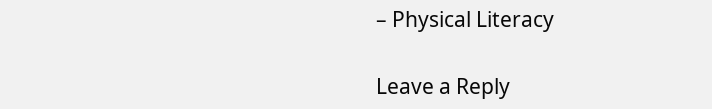– Physical Literacy

Leave a Reply